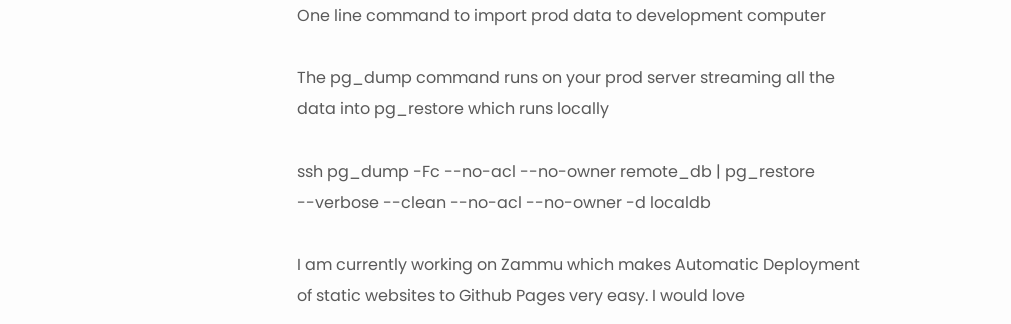One line command to import prod data to development computer

The pg_dump command runs on your prod server streaming all the data into pg_restore which runs locally

ssh pg_dump -Fc --no-acl --no-owner remote_db | pg_restore --verbose --clean --no-acl --no-owner -d localdb

I am currently working on Zammu which makes Automatic Deployment of static websites to Github Pages very easy. I would love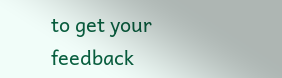to get your feedback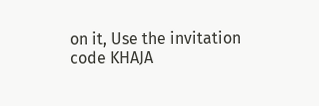on it, Use the invitation code KHAJA